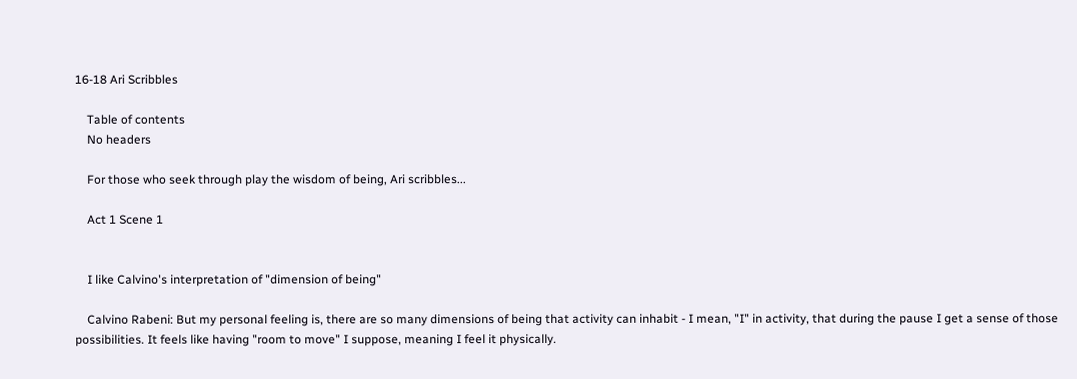16-18 Ari Scribbles

    Table of contents
    No headers

    For those who seek through play the wisdom of being, Ari scribbles...

    Act 1 Scene 1


    I like Calvino's interpretation of "dimension of being"

    Calvino Rabeni: But my personal feeling is, there are so many dimensions of being that activity can inhabit - I mean, "I" in activity, that during the pause I get a sense of those possibilities. It feels like having "room to move" I suppose, meaning I feel it physically.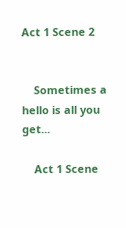Act 1 Scene 2


    Sometimes a hello is all you get...

    Act 1 Scene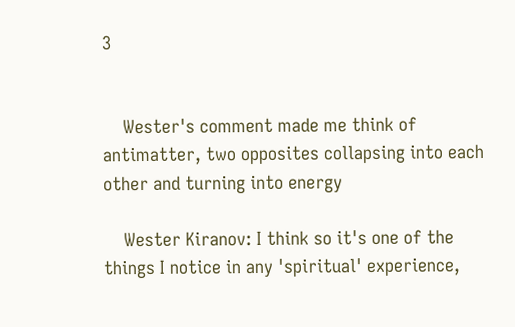3


    Wester's comment made me think of antimatter, two opposites collapsing into each other and turning into energy

    Wester Kiranov: I think so it's one of the things I notice in any 'spiritual' experience,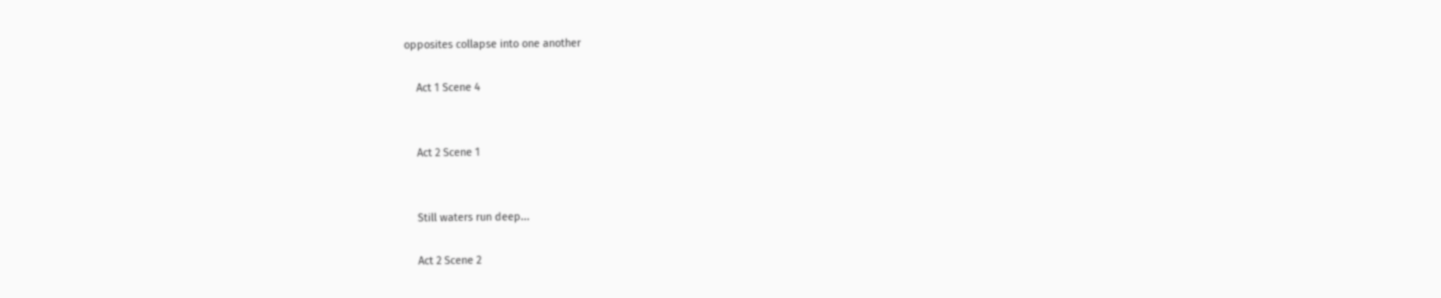opposites collapse into one another

    Act 1 Scene 4


    Act 2 Scene 1


    Still waters run deep...

    Act 2 Scene 2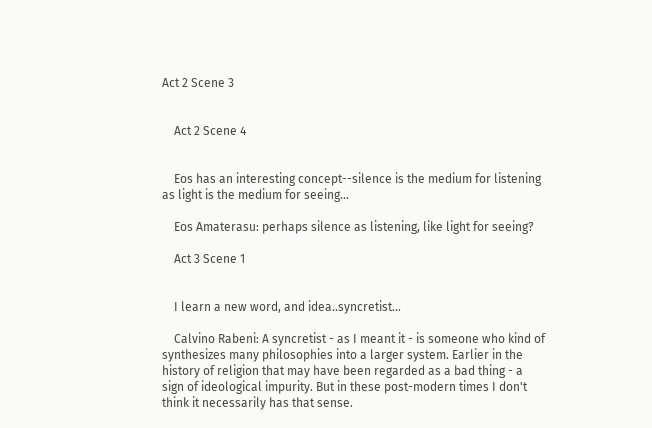Act 2 Scene 3


    Act 2 Scene 4


    Eos has an interesting concept--silence is the medium for listening as light is the medium for seeing...

    Eos Amaterasu: perhaps silence as listening, like light for seeing?

    Act 3 Scene 1


    I learn a new word, and idea..syncretist...

    Calvino Rabeni: A syncretist - as I meant it - is someone who kind of synthesizes many philosophies into a larger system. Earlier in the history of religion that may have been regarded as a bad thing - a sign of ideological impurity. But in these post-modern times I don't think it necessarily has that sense.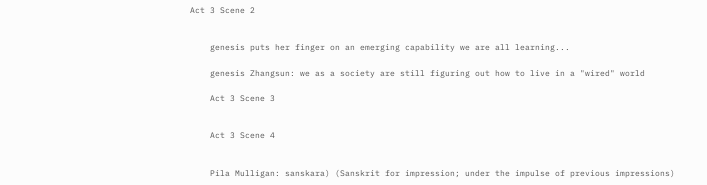Act 3 Scene 2


    genesis puts her finger on an emerging capability we are all learning...

    genesis Zhangsun: we as a society are still figuring out how to live in a "wired" world

    Act 3 Scene 3


    Act 3 Scene 4


    Pila Mulligan: sanskara) (Sanskrit for impression; under the impulse of previous impressions)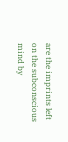are the imprints left on the subconscious mind by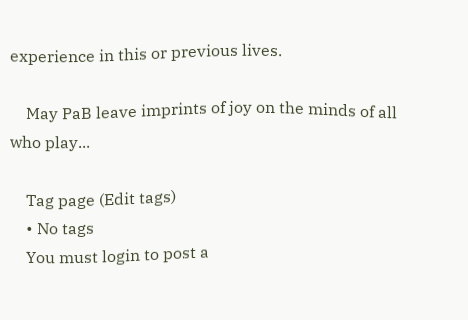experience in this or previous lives.

    May PaB leave imprints of joy on the minds of all who play...

    Tag page (Edit tags)
    • No tags
    You must login to post a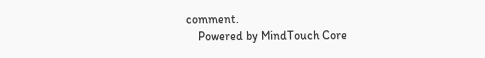comment.
    Powered by MindTouch Core